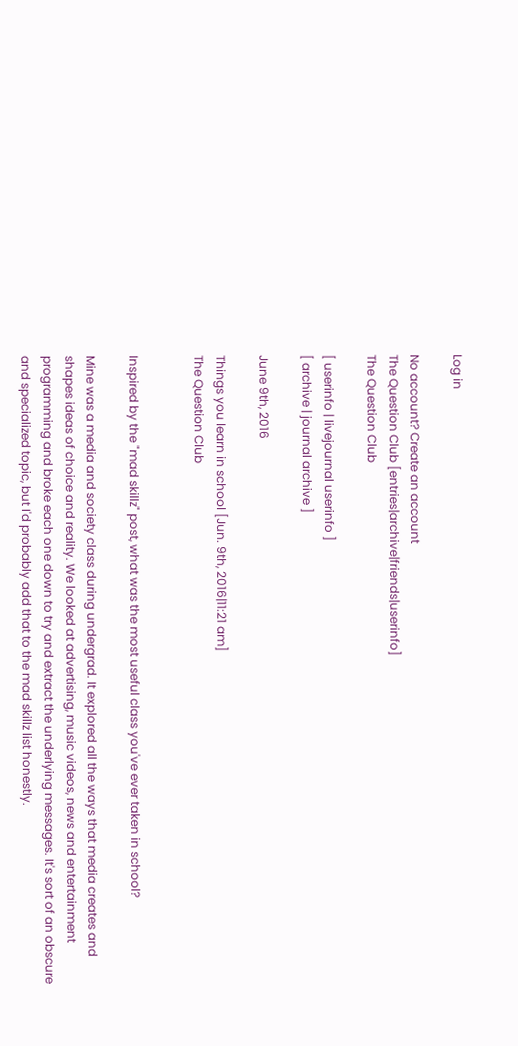Log in

No account? Create an account
The Question Club [entries|archive|friends|userinfo]
The Question Club

[ userinfo | livejournal userinfo ]
[ archive | journal archive ]

June 9th, 2016

Things you learn in school [Jun. 9th, 2016|11:21 am]
The Question Club


Inspired by the "mad skillz" post, what was the most useful class you've ever taken in school?

Mine was a media and society class during undergrad. It explored all the ways that media creates and shapes ideas of choice and reality. We looked at advertising, music videos, news and entertainment programming and broke each one down to try and extract the underlying messages. It's sort of an obscure and specialized topic, but I'd probably add that to the mad skillz list honestly.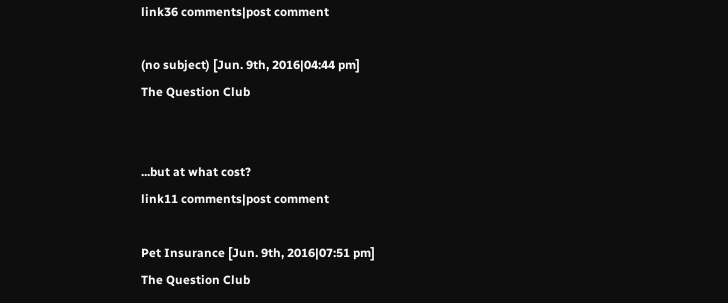link36 comments|post comment

(no subject) [Jun. 9th, 2016|04:44 pm]
The Question Club


...but at what cost?
link11 comments|post comment

Pet Insurance [Jun. 9th, 2016|07:51 pm]
The Question Club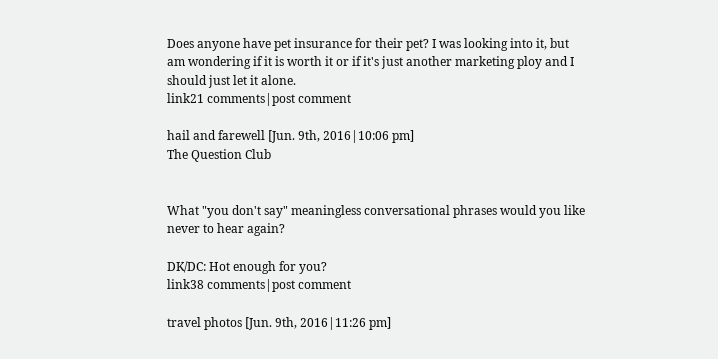Does anyone have pet insurance for their pet? I was looking into it, but am wondering if it is worth it or if it's just another marketing ploy and I should just let it alone.
link21 comments|post comment

hail and farewell [Jun. 9th, 2016|10:06 pm]
The Question Club


What "you don't say" meaningless conversational phrases would you like never to hear again?

DK/DC: Hot enough for you?
link38 comments|post comment

travel photos [Jun. 9th, 2016|11:26 pm]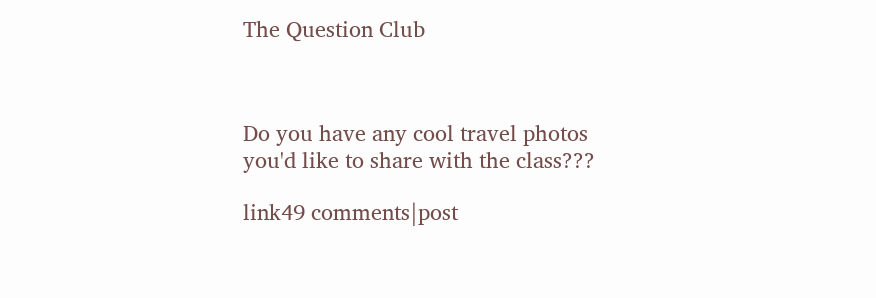The Question Club



Do you have any cool travel photos you'd like to share with the class???

link49 comments|post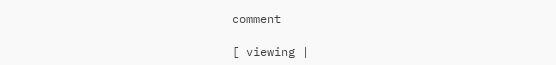comment

[ viewing |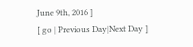June 9th, 2016 ]
[ go | Previous Day|Next Day ]